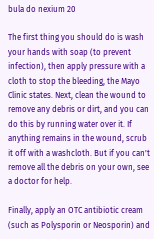bula do nexium 20

The first thing you should do is wash your hands with soap (to prevent infection), then apply pressure with a cloth to stop the bleeding, the Mayo Clinic states. Next, clean the wound to remove any debris or dirt, and you can do this by running water over it. If anything remains in the wound, scrub it off with a washcloth. But if you can't remove all the debris on your own, see a doctor for help.

Finally, apply an OTC antibiotic cream (such as Polysporin or Neosporin) and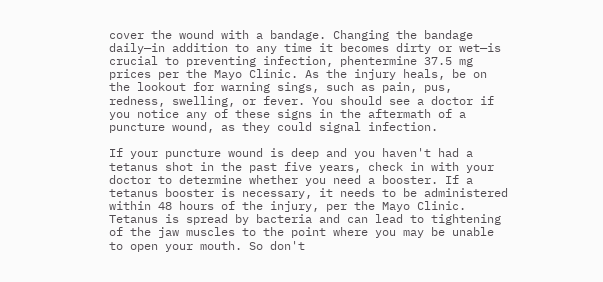cover the wound with a bandage. Changing the bandage daily—in addition to any time it becomes dirty or wet—is crucial to preventing infection, phentermine 37.5 mg prices per the Mayo Clinic. As the injury heals, be on the lookout for warning sings, such as pain, pus, redness, swelling, or fever. You should see a doctor if you notice any of these signs in the aftermath of a puncture wound, as they could signal infection.

If your puncture wound is deep and you haven't had a tetanus shot in the past five years, check in with your doctor to determine whether you need a booster. If a tetanus booster is necessary, it needs to be administered within 48 hours of the injury, per the Mayo Clinic. Tetanus is spread by bacteria and can lead to tightening of the jaw muscles to the point where you may be unable to open your mouth. So don't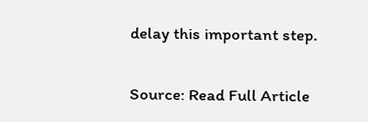delay this important step.

Source: Read Full Article